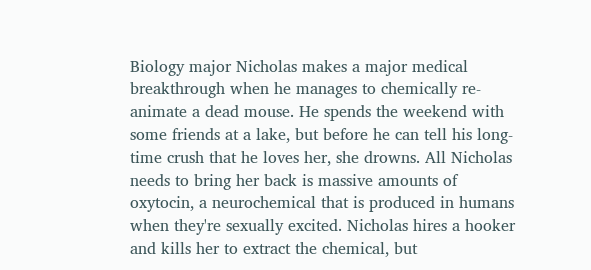Biology major Nicholas makes a major medical breakthrough when he manages to chemically re-animate a dead mouse. He spends the weekend with some friends at a lake, but before he can tell his long-time crush that he loves her, she drowns. All Nicholas needs to bring her back is massive amounts of oxytocin, a neurochemical that is produced in humans when they're sexually excited. Nicholas hires a hooker and kills her to extract the chemical, but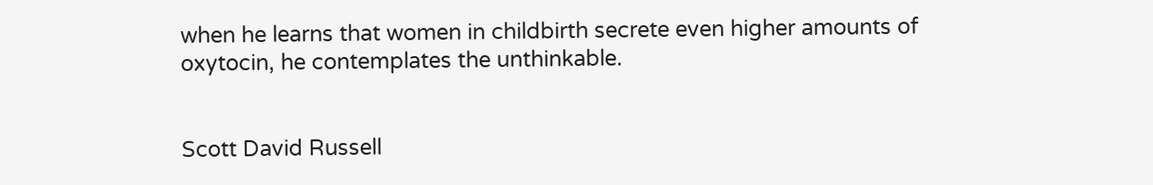when he learns that women in childbirth secrete even higher amounts of oxytocin, he contemplates the unthinkable.


Scott David Russell